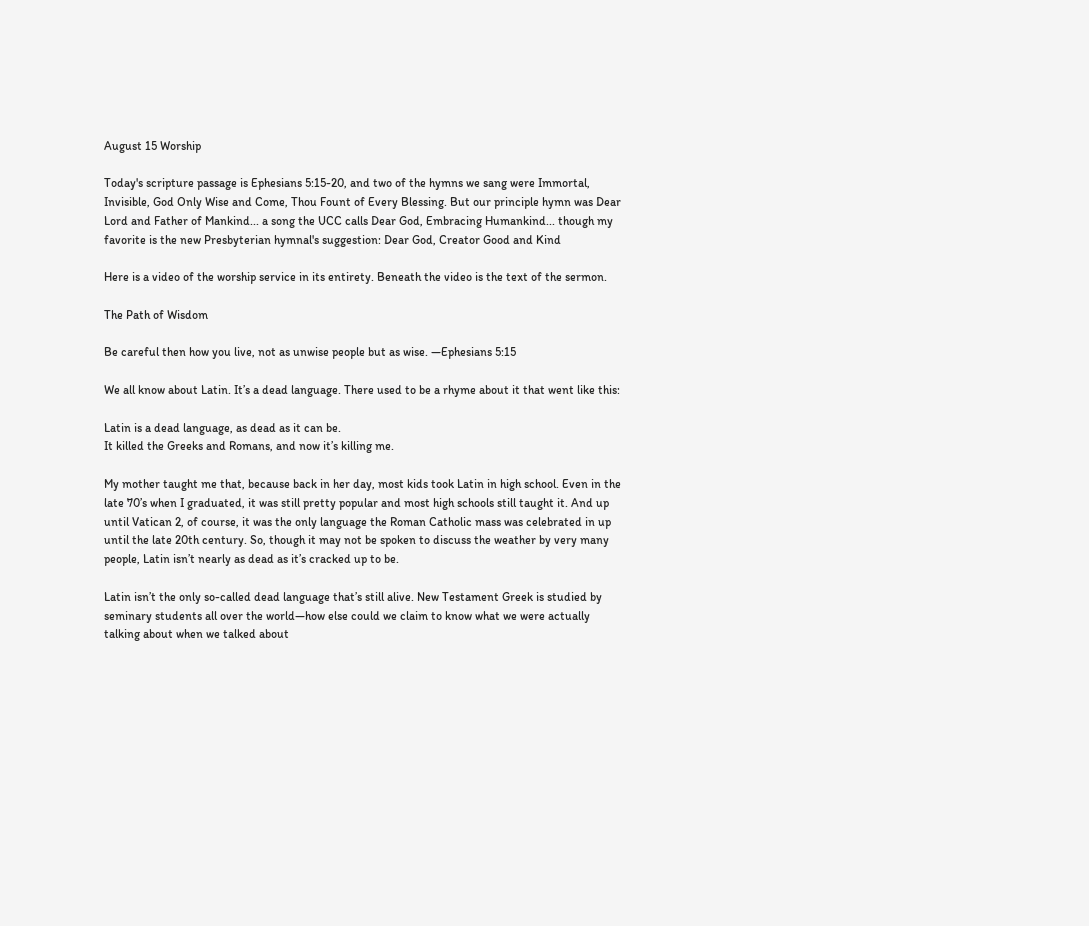August 15 Worship

Today's scripture passage is Ephesians 5:15-20, and two of the hymns we sang were Immortal, Invisible, God Only Wise and Come, Thou Fount of Every Blessing. But our principle hymn was Dear Lord and Father of Mankind... a song the UCC calls Dear God, Embracing Humankind... though my favorite is the new Presbyterian hymnal's suggestion: Dear God, Creator Good and Kind

Here is a video of the worship service in its entirety. Beneath the video is the text of the sermon.

The Path of Wisdom

Be careful then how you live, not as unwise people but as wise. —Ephesians 5:15

We all know about Latin. It’s a dead language. There used to be a rhyme about it that went like this:

Latin is a dead language, as dead as it can be.
It killed the Greeks and Romans, and now it’s killing me.

My mother taught me that, because back in her day, most kids took Latin in high school. Even in the late 70’s when I graduated, it was still pretty popular and most high schools still taught it. And up until Vatican 2, of course, it was the only language the Roman Catholic mass was celebrated in up until the late 20th century. So, though it may not be spoken to discuss the weather by very many people, Latin isn’t nearly as dead as it’s cracked up to be.

Latin isn’t the only so-called dead language that’s still alive. New Testament Greek is studied by seminary students all over the world—how else could we claim to know what we were actually talking about when we talked about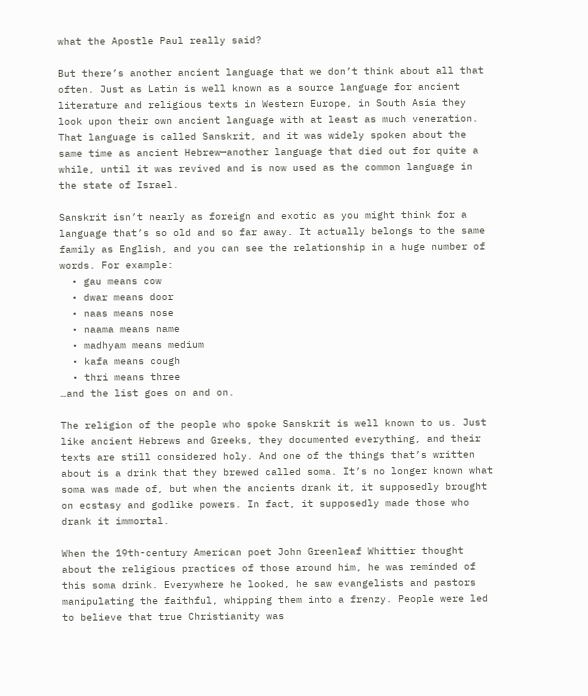what the Apostle Paul really said?

But there’s another ancient language that we don’t think about all that often. Just as Latin is well known as a source language for ancient literature and religious texts in Western Europe, in South Asia they look upon their own ancient language with at least as much veneration. That language is called Sanskrit, and it was widely spoken about the same time as ancient Hebrew—another language that died out for quite a while, until it was revived and is now used as the common language in the state of Israel.

Sanskrit isn’t nearly as foreign and exotic as you might think for a language that’s so old and so far away. It actually belongs to the same family as English, and you can see the relationship in a huge number of words. For example:
  • gau means cow
  • dwar means door
  • naas means nose
  • naama means name
  • madhyam means medium
  • kafa means cough
  • thri means three
…and the list goes on and on.

The religion of the people who spoke Sanskrit is well known to us. Just like ancient Hebrews and Greeks, they documented everything, and their texts are still considered holy. And one of the things that’s written about is a drink that they brewed called soma. It’s no longer known what soma was made of, but when the ancients drank it, it supposedly brought on ecstasy and godlike powers. In fact, it supposedly made those who drank it immortal.

When the 19th-century American poet John Greenleaf Whittier thought about the religious practices of those around him, he was reminded of this soma drink. Everywhere he looked, he saw evangelists and pastors manipulating the faithful, whipping them into a frenzy. People were led to believe that true Christianity was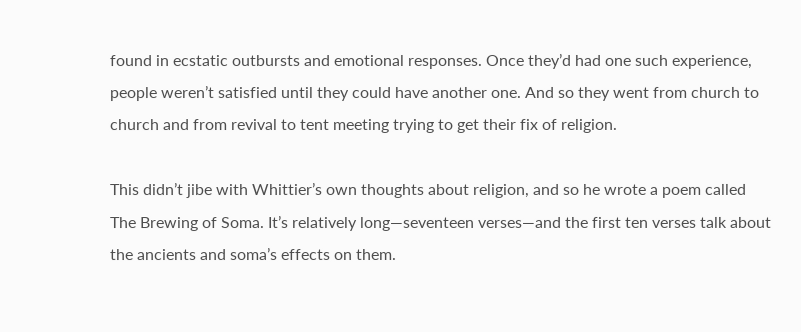found in ecstatic outbursts and emotional responses. Once they’d had one such experience, people weren’t satisfied until they could have another one. And so they went from church to church and from revival to tent meeting trying to get their fix of religion.

This didn’t jibe with Whittier’s own thoughts about religion, and so he wrote a poem called The Brewing of Soma. It’s relatively long—seventeen verses—and the first ten verses talk about the ancients and soma’s effects on them.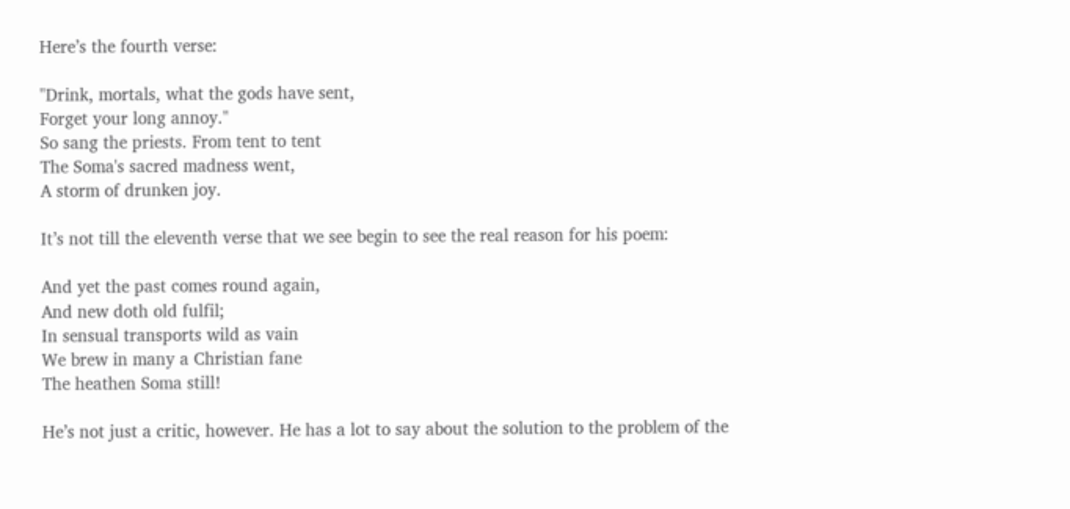Here’s the fourth verse:

"Drink, mortals, what the gods have sent,
Forget your long annoy."
So sang the priests. From tent to tent
The Soma's sacred madness went,
A storm of drunken joy.

It’s not till the eleventh verse that we see begin to see the real reason for his poem:

And yet the past comes round again,
And new doth old fulfil;
In sensual transports wild as vain
We brew in many a Christian fane
The heathen Soma still!

He’s not just a critic, however. He has a lot to say about the solution to the problem of the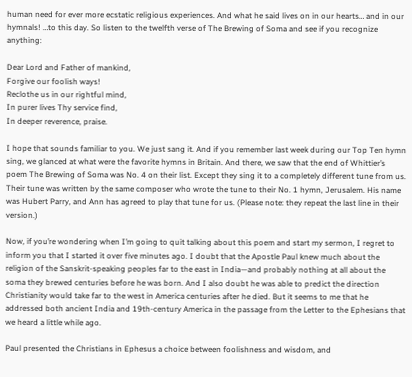human need for ever more ecstatic religious experiences. And what he said lives on in our hearts… and in our hymnals! …to this day. So listen to the twelfth verse of The Brewing of Soma and see if you recognize anything:

Dear Lord and Father of mankind,
Forgive our foolish ways!
Reclothe us in our rightful mind,
In purer lives Thy service find,
In deeper reverence, praise.

I hope that sounds familiar to you. We just sang it. And if you remember last week during our Top Ten hymn sing, we glanced at what were the favorite hymns in Britain. And there, we saw that the end of Whittier’s poem The Brewing of Soma was No. 4 on their list. Except they sing it to a completely different tune from us. Their tune was written by the same composer who wrote the tune to their No. 1 hymn, Jerusalem. His name was Hubert Parry, and Ann has agreed to play that tune for us. (Please note: they repeat the last line in their version.)

Now, if you’re wondering when I’m going to quit talking about this poem and start my sermon, I regret to inform you that I started it over five minutes ago. I doubt that the Apostle Paul knew much about the religion of the Sanskrit-speaking peoples far to the east in India—and probably nothing at all about the soma they brewed centuries before he was born. And I also doubt he was able to predict the direction Christianity would take far to the west in America centuries after he died. But it seems to me that he addressed both ancient India and 19th-century America in the passage from the Letter to the Ephesians that we heard a little while ago.

Paul presented the Christians in Ephesus a choice between foolishness and wisdom, and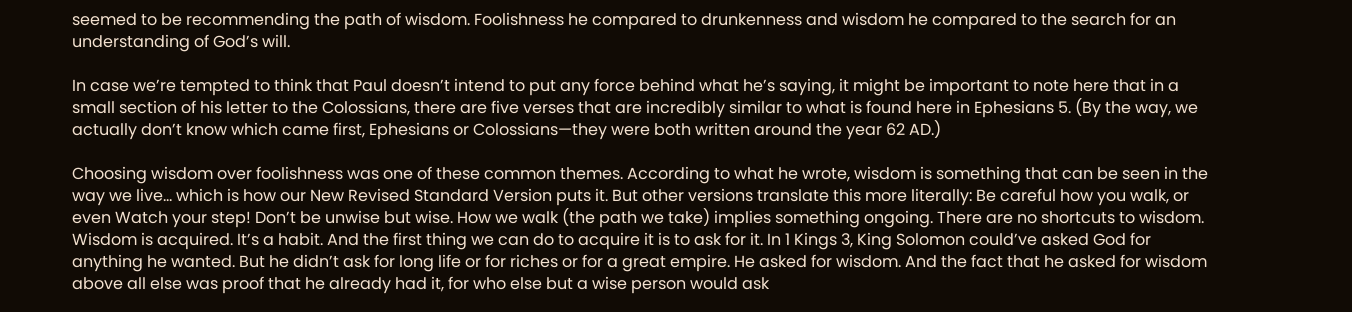seemed to be recommending the path of wisdom. Foolishness he compared to drunkenness and wisdom he compared to the search for an understanding of God’s will.

In case we’re tempted to think that Paul doesn’t intend to put any force behind what he’s saying, it might be important to note here that in a small section of his letter to the Colossians, there are five verses that are incredibly similar to what is found here in Ephesians 5. (By the way, we actually don’t know which came first, Ephesians or Colossians—they were both written around the year 62 AD.)

Choosing wisdom over foolishness was one of these common themes. According to what he wrote, wisdom is something that can be seen in the way we live… which is how our New Revised Standard Version puts it. But other versions translate this more literally: Be careful how you walk, or even Watch your step! Don’t be unwise but wise. How we walk (the path we take) implies something ongoing. There are no shortcuts to wisdom. Wisdom is acquired. It’s a habit. And the first thing we can do to acquire it is to ask for it. In 1 Kings 3, King Solomon could’ve asked God for anything he wanted. But he didn’t ask for long life or for riches or for a great empire. He asked for wisdom. And the fact that he asked for wisdom above all else was proof that he already had it, for who else but a wise person would ask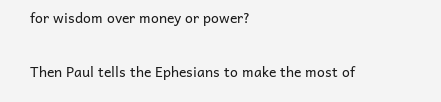for wisdom over money or power?

Then Paul tells the Ephesians to make the most of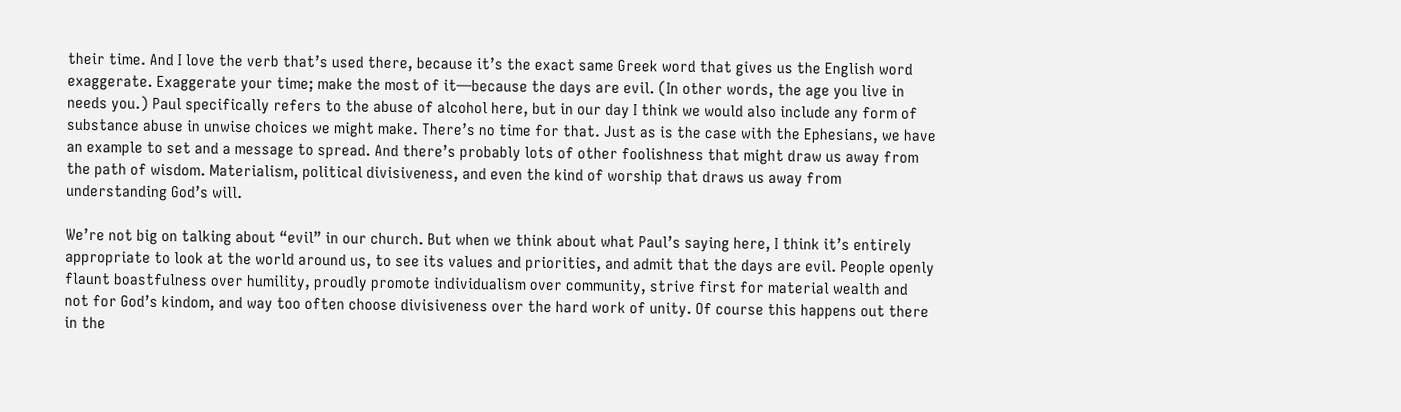their time. And I love the verb that’s used there, because it’s the exact same Greek word that gives us the English word exaggerate. Exaggerate your time; make the most of it—because the days are evil. (In other words, the age you live in needs you.) Paul specifically refers to the abuse of alcohol here, but in our day I think we would also include any form of substance abuse in unwise choices we might make. There’s no time for that. Just as is the case with the Ephesians, we have an example to set and a message to spread. And there’s probably lots of other foolishness that might draw us away from the path of wisdom. Materialism, political divisiveness, and even the kind of worship that draws us away from understanding God’s will.

We’re not big on talking about “evil” in our church. But when we think about what Paul’s saying here, I think it’s entirely appropriate to look at the world around us, to see its values and priorities, and admit that the days are evil. People openly flaunt boastfulness over humility, proudly promote individualism over community, strive first for material wealth and not for God’s kindom, and way too often choose divisiveness over the hard work of unity. Of course this happens out there in the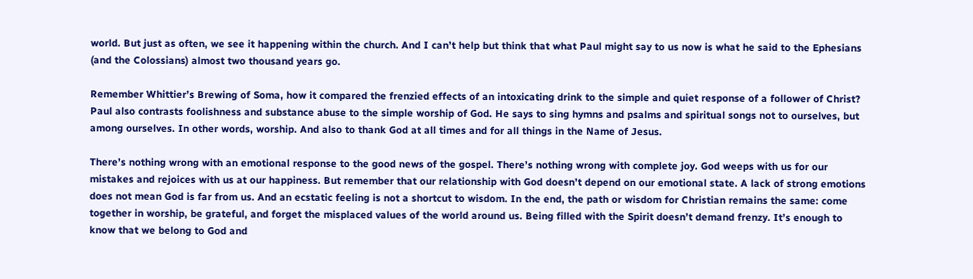world. But just as often, we see it happening within the church. And I can’t help but think that what Paul might say to us now is what he said to the Ephesians (and the Colossians) almost two thousand years go.

Remember Whittier’s Brewing of Soma, how it compared the frenzied effects of an intoxicating drink to the simple and quiet response of a follower of Christ? Paul also contrasts foolishness and substance abuse to the simple worship of God. He says to sing hymns and psalms and spiritual songs not to ourselves, but among ourselves. In other words, worship. And also to thank God at all times and for all things in the Name of Jesus.

There’s nothing wrong with an emotional response to the good news of the gospel. There’s nothing wrong with complete joy. God weeps with us for our mistakes and rejoices with us at our happiness. But remember that our relationship with God doesn’t depend on our emotional state. A lack of strong emotions does not mean God is far from us. And an ecstatic feeling is not a shortcut to wisdom. In the end, the path or wisdom for Christian remains the same: come together in worship, be grateful, and forget the misplaced values of the world around us. Being filled with the Spirit doesn’t demand frenzy. It’s enough to know that we belong to God and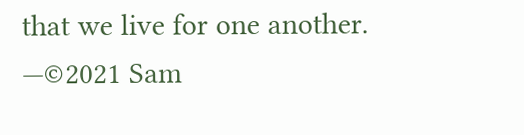that we live for one another.
—©2021 Sam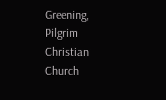Greening, Pilgrim Christian Church